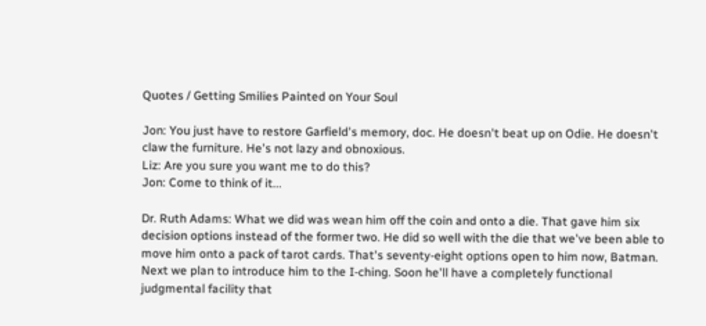Quotes / Getting Smilies Painted on Your Soul

Jon: You just have to restore Garfield's memory, doc. He doesn't beat up on Odie. He doesn't claw the furniture. He's not lazy and obnoxious.
Liz: Are you sure you want me to do this?
Jon: Come to think of it...

Dr. Ruth Adams: What we did was wean him off the coin and onto a die. That gave him six decision options instead of the former two. He did so well with the die that we've been able to move him onto a pack of tarot cards. That's seventy-eight options open to him now, Batman. Next we plan to introduce him to the I-ching. Soon he'll have a completely functional judgmental facility that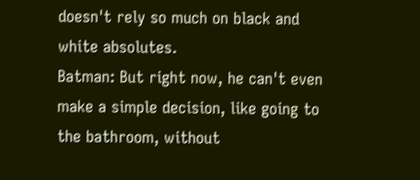doesn't rely so much on black and white absolutes.
Batman: But right now, he can't even make a simple decision, like going to the bathroom, without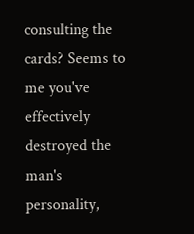consulting the cards? Seems to me you've effectively destroyed the man's personality,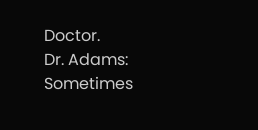Doctor.
Dr. Adams: Sometimes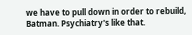we have to pull down in order to rebuild, Batman. Psychiatry's like that.